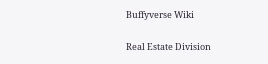Buffyverse Wiki

Real Estate Division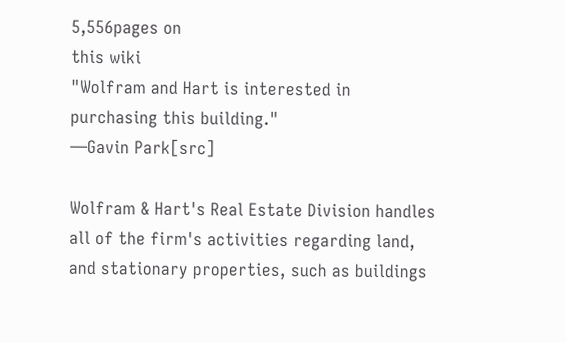5,556pages on
this wiki
"Wolfram and Hart is interested in purchasing this building."
―Gavin Park[src]

Wolfram & Hart's Real Estate Division handles all of the firm's activities regarding land, and stationary properties, such as buildings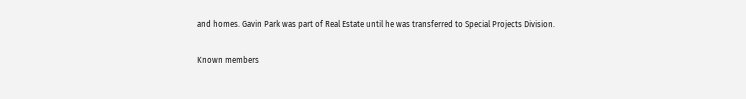and homes. Gavin Park was part of Real Estate until he was transferred to Special Projects Division.

Known members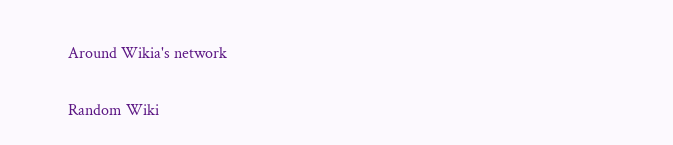Around Wikia's network

Random Wiki